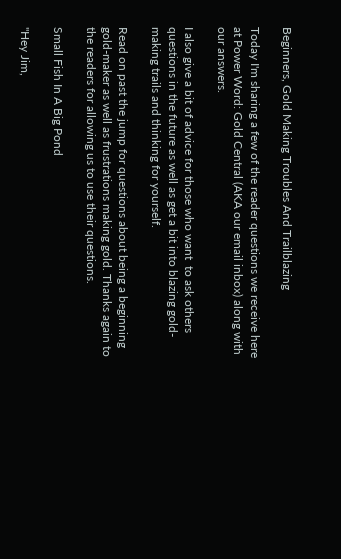Beginners, Gold Making Troubles And Trailblazing

Today I'm sharing a few of the reader questions we receive here at Power Word: Gold Central (AKA our email inbox) along with our answers.

I also give a bit of advice for those who want  to ask others questions in the future as well as get a bit into blazing gold-making trails and thinking for yourself.

Read on past the jump for questions about being a beginning gold-maker as well as frustrations making gold. Thanks again to the readers for allowing us to use their questions.

Small Fish In A Big Pond

"Hey Jim,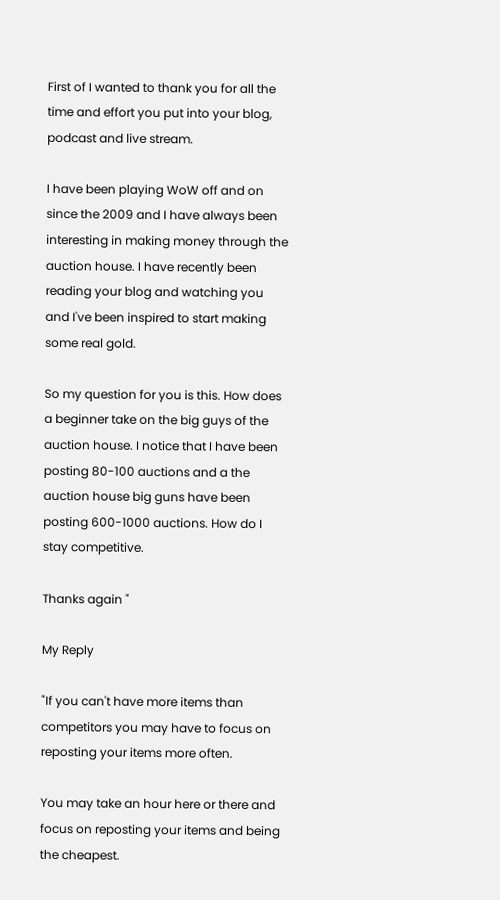First of I wanted to thank you for all the time and effort you put into your blog, podcast and live stream.

I have been playing WoW off and on since the 2009 and I have always been interesting in making money through the auction house. I have recently been reading your blog and watching you and I've been inspired to start making some real gold.

So my question for you is this. How does a beginner take on the big guys of the auction house. I notice that I have been posting 80-100 auctions and a the auction house big guns have been posting 600-1000 auctions. How do I stay competitive.

Thanks again "

My Reply

"If you can't have more items than competitors you may have to focus on reposting your items more often.

You may take an hour here or there and focus on reposting your items and being the cheapest.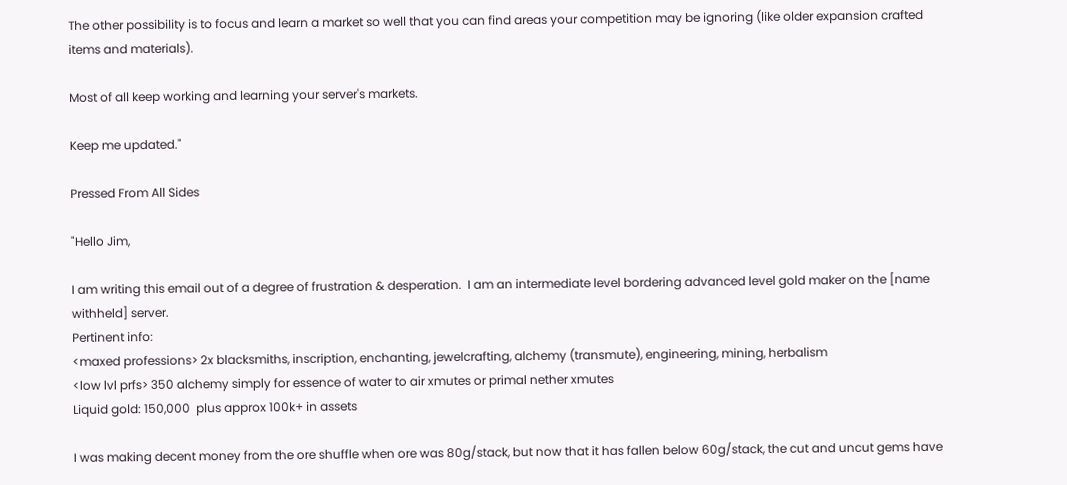The other possibility is to focus and learn a market so well that you can find areas your competition may be ignoring (like older expansion crafted items and materials).

Most of all keep working and learning your server's markets.

Keep me updated."

Pressed From All Sides

"Hello Jim,

I am writing this email out of a degree of frustration & desperation.  I am an intermediate level bordering advanced level gold maker on the [name withheld] server.
Pertinent info:
<maxed professions> 2x blacksmiths, inscription, enchanting, jewelcrafting, alchemy (transmute), engineering, mining, herbalism
<low lvl prfs> 350 alchemy simply for essence of water to air xmutes or primal nether xmutes
Liquid gold: 150,000  plus approx 100k+ in assets

I was making decent money from the ore shuffle when ore was 80g/stack, but now that it has fallen below 60g/stack, the cut and uncut gems have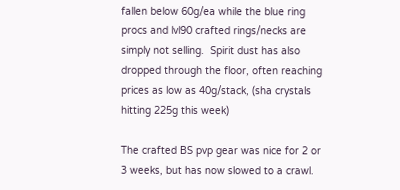fallen below 60g/ea while the blue ring procs and lvl90 crafted rings/necks are simply not selling.  Spirit dust has also dropped through the floor, often reaching prices as low as 40g/stack, (sha crystals hitting 225g this week)

The crafted BS pvp gear was nice for 2 or 3 weeks, but has now slowed to a crawl.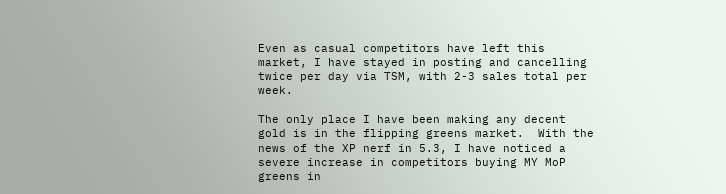Even as casual competitors have left this market, I have stayed in posting and cancelling twice per day via TSM, with 2-3 sales total per week.

The only place I have been making any decent gold is in the flipping greens market.  With the news of the XP nerf in 5.3, I have noticed a severe increase in competitors buying MY MoP greens in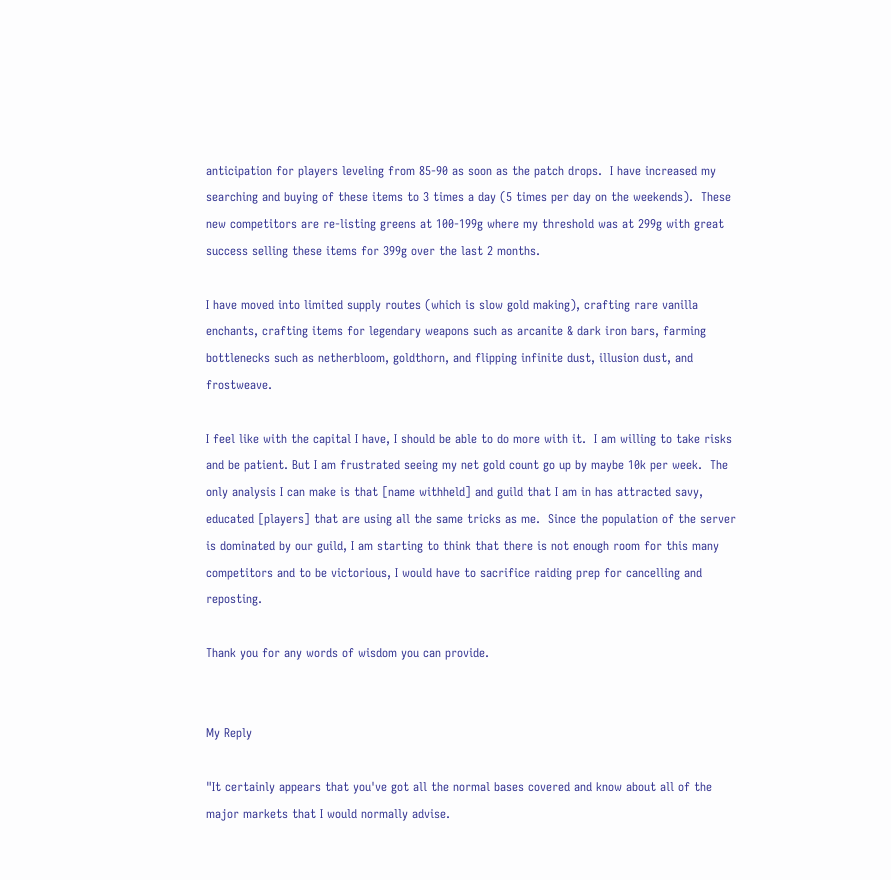anticipation for players leveling from 85-90 as soon as the patch drops.  I have increased my searching and buying of these items to 3 times a day (5 times per day on the weekends).  These new competitors are re-listing greens at 100-199g where my threshold was at 299g with great success selling these items for 399g over the last 2 months.

I have moved into limited supply routes (which is slow gold making), crafting rare vanilla enchants, crafting items for legendary weapons such as arcanite & dark iron bars, farming bottlenecks such as netherbloom, goldthorn, and flipping infinite dust, illusion dust, and frostweave.

I feel like with the capital I have, I should be able to do more with it.  I am willing to take risks and be patient. But I am frustrated seeing my net gold count go up by maybe 10k per week.  The only analysis I can make is that [name withheld] and guild that I am in has attracted savy, educated [players] that are using all the same tricks as me.  Since the population of the server is dominated by our guild, I am starting to think that there is not enough room for this many competitors and to be victorious, I would have to sacrifice raiding prep for cancelling and reposting.

Thank you for any words of wisdom you can provide.


My Reply

"It certainly appears that you've got all the normal bases covered and know about all of the major markets that I would normally advise.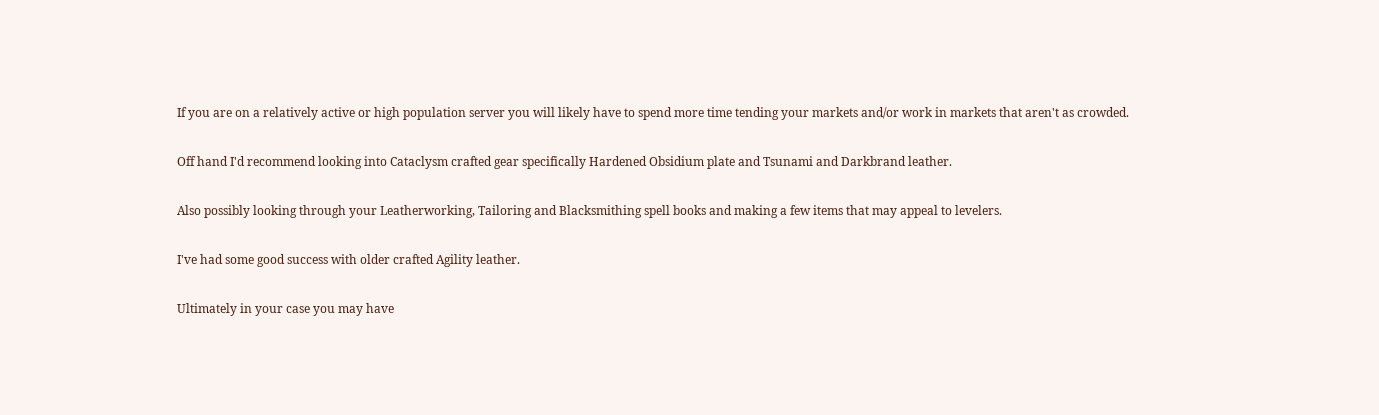If you are on a relatively active or high population server you will likely have to spend more time tending your markets and/or work in markets that aren't as crowded.

Off hand I'd recommend looking into Cataclysm crafted gear specifically Hardened Obsidium plate and Tsunami and Darkbrand leather.

Also possibly looking through your Leatherworking, Tailoring and Blacksmithing spell books and making a few items that may appeal to levelers.

I've had some good success with older crafted Agility leather.

Ultimately in your case you may have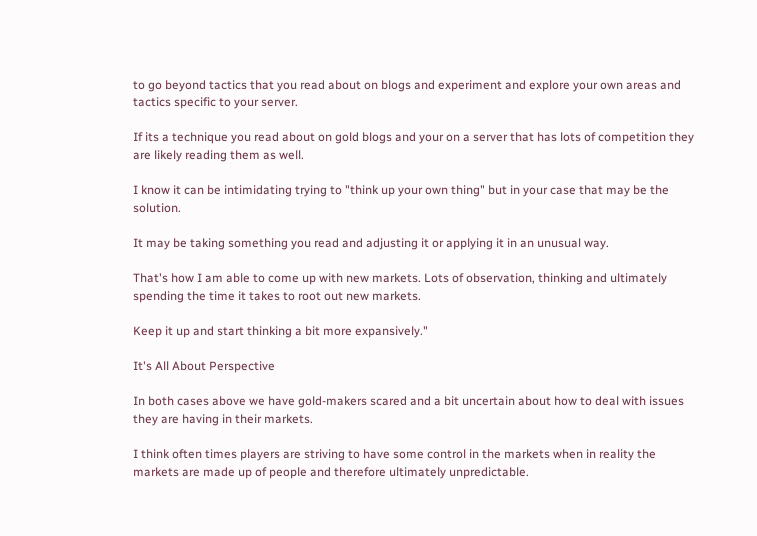to go beyond tactics that you read about on blogs and experiment and explore your own areas and tactics specific to your server.

If its a technique you read about on gold blogs and your on a server that has lots of competition they are likely reading them as well.

I know it can be intimidating trying to "think up your own thing" but in your case that may be the solution.

It may be taking something you read and adjusting it or applying it in an unusual way.

That's how I am able to come up with new markets. Lots of observation, thinking and ultimately spending the time it takes to root out new markets.

Keep it up and start thinking a bit more expansively."

It's All About Perspective

In both cases above we have gold-makers scared and a bit uncertain about how to deal with issues they are having in their markets.

I think often times players are striving to have some control in the markets when in reality the markets are made up of people and therefore ultimately unpredictable.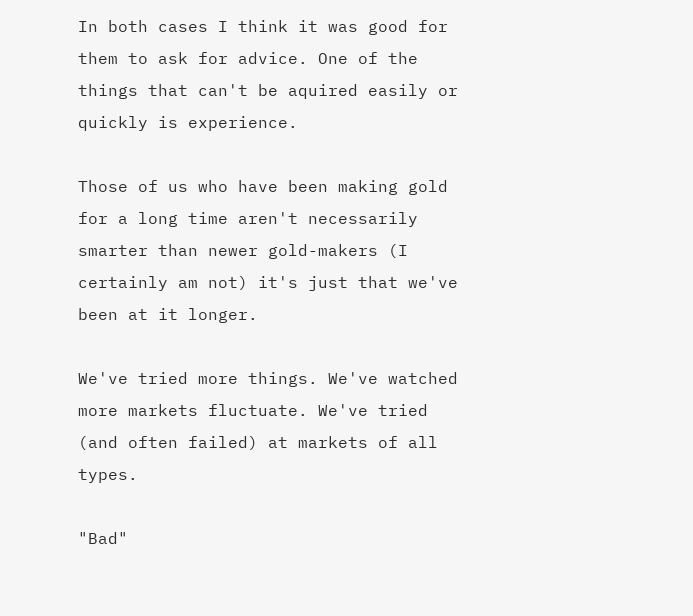In both cases I think it was good for them to ask for advice. One of the things that can't be aquired easily or quickly is experience.

Those of us who have been making gold for a long time aren't necessarily smarter than newer gold-makers (I certainly am not) it's just that we've been at it longer.

We've tried more things. We've watched more markets fluctuate. We've tried (and often failed) at markets of all types.

"Bad"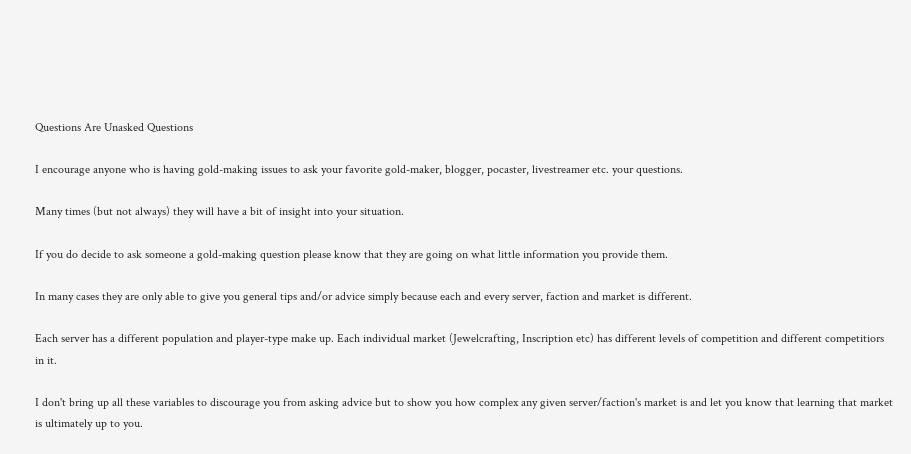Questions Are Unasked Questions

I encourage anyone who is having gold-making issues to ask your favorite gold-maker, blogger, pocaster, livestreamer etc. your questions.

Many times (but not always) they will have a bit of insight into your situation.

If you do decide to ask someone a gold-making question please know that they are going on what little information you provide them.

In many cases they are only able to give you general tips and/or advice simply because each and every server, faction and market is different.

Each server has a different population and player-type make up. Each individual market (Jewelcrafting, Inscription etc) has different levels of competition and different competitiors in it.

I don't bring up all these variables to discourage you from asking advice but to show you how complex any given server/faction's market is and let you know that learning that market is ultimately up to you.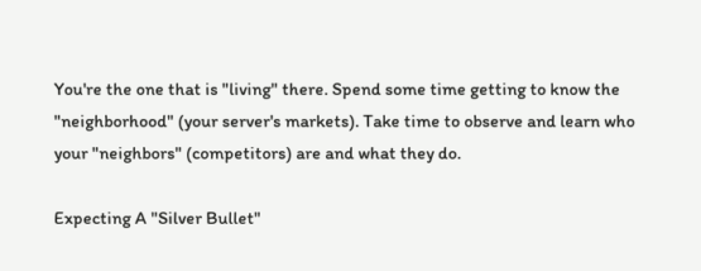You're the one that is "living" there. Spend some time getting to know the "neighborhood" (your server's markets). Take time to observe and learn who your "neighbors" (competitors) are and what they do.

Expecting A "Silver Bullet"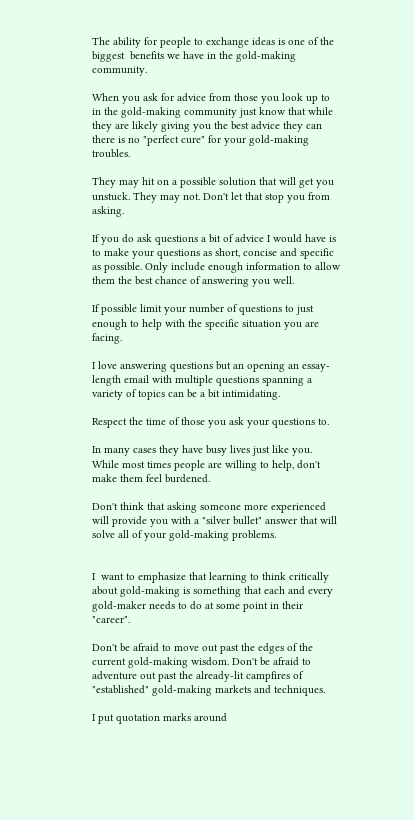The ability for people to exchange ideas is one of the biggest  benefits we have in the gold-making community.

When you ask for advice from those you look up to in the gold-making community just know that while they are likely giving you the best advice they can there is no "perfect cure" for your gold-making troubles.

They may hit on a possible solution that will get you unstuck. They may not. Don't let that stop you from asking.

If you do ask questions a bit of advice I would have is to make your questions as short, concise and specific as possible. Only include enough information to allow them the best chance of answering you well.

If possible limit your number of questions to just enough to help with the specific situation you are facing.

I love answering questions but an opening an essay-length email with multiple questions spanning a variety of topics can be a bit intimidating.

Respect the time of those you ask your questions to.

In many cases they have busy lives just like you. While most times people are willing to help, don't make them feel burdened.

Don't think that asking someone more experienced will provide you with a "silver bullet" answer that will solve all of your gold-making problems.


I  want to emphasize that learning to think critically about gold-making is something that each and every gold-maker needs to do at some point in their "career".

Don't be afraid to move out past the edges of the current gold-making wisdom. Don't be afraid to adventure out past the already-lit campfires of "established" gold-making markets and techniques.

I put quotation marks around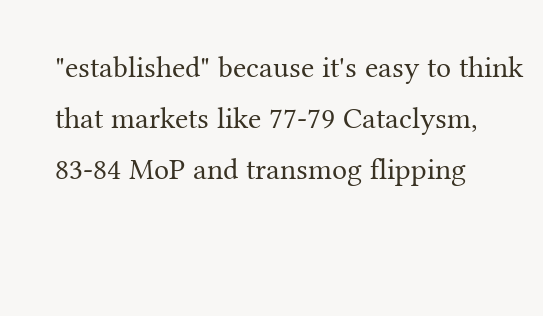"established" because it's easy to think that markets like 77-79 Cataclysm, 83-84 MoP and transmog flipping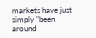markets have just simply "been around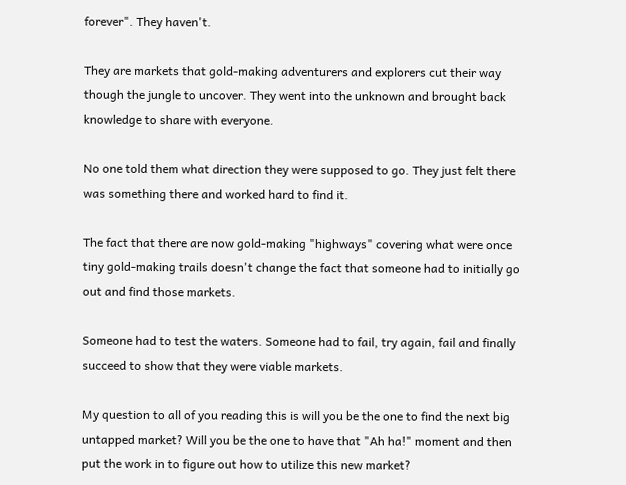forever". They haven't.

They are markets that gold-making adventurers and explorers cut their way though the jungle to uncover. They went into the unknown and brought back knowledge to share with everyone.

No one told them what direction they were supposed to go. They just felt there was something there and worked hard to find it.

The fact that there are now gold-making "highways" covering what were once tiny gold-making trails doesn't change the fact that someone had to initially go out and find those markets.

Someone had to test the waters. Someone had to fail, try again, fail and finally succeed to show that they were viable markets.

My question to all of you reading this is will you be the one to find the next big untapped market? Will you be the one to have that "Ah ha!" moment and then put the work in to figure out how to utilize this new market?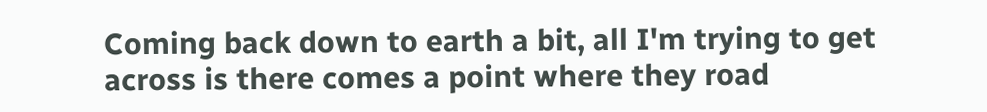Coming back down to earth a bit, all I'm trying to get across is there comes a point where they road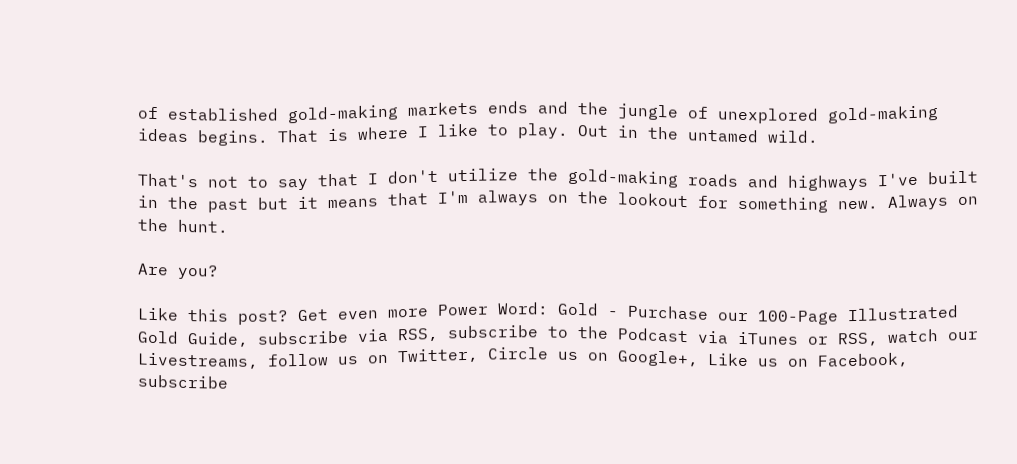of established gold-making markets ends and the jungle of unexplored gold-making ideas begins. That is where I like to play. Out in the untamed wild.

That's not to say that I don't utilize the gold-making roads and highways I've built in the past but it means that I'm always on the lookout for something new. Always on the hunt.

Are you?

Like this post? Get even more Power Word: Gold - Purchase our 100-Page Illustrated Gold Guide, subscribe via RSS, subscribe to the Podcast via iTunes or RSS, watch our Livestreams, follow us on Twitter, Circle us on Google+, Like us on Facebook, subscribe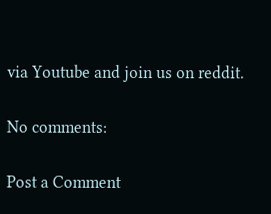via Youtube and join us on reddit.

No comments:

Post a Comment